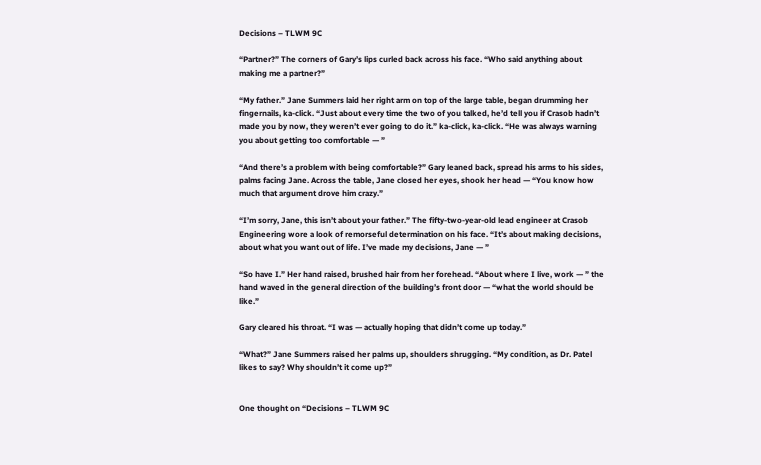Decisions – TLWM 9C

“Partner?” The corners of Gary’s lips curled back across his face. “Who said anything about making me a partner?”

“My father.” Jane Summers laid her right arm on top of the large table, began drumming her fingernails, ka-click. “Just about every time the two of you talked, he’d tell you if Crasob hadn’t made you by now, they weren’t ever going to do it.” ka-click, ka-click. “He was always warning you about getting too comfortable — ”

“And there’s a problem with being comfortable?” Gary leaned back, spread his arms to his sides, palms facing Jane. Across the table, Jane closed her eyes, shook her head — “You know how much that argument drove him crazy.”

“I’m sorry, Jane, this isn’t about your father.” The fifty-two-year-old lead engineer at Crasob Engineering wore a look of remorseful determination on his face. “It’s about making decisions, about what you want out of life. I’ve made my decisions, Jane — ”

“So have I.” Her hand raised, brushed hair from her forehead. “About where I live, work — ” the hand waved in the general direction of the building’s front door — “what the world should be like.”

Gary cleared his throat. “I was — actually hoping that didn’t come up today.”

“What?” Jane Summers raised her palms up, shoulders shrugging. “My condition, as Dr. Patel likes to say? Why shouldn’t it come up?”


One thought on “Decisions – TLWM 9C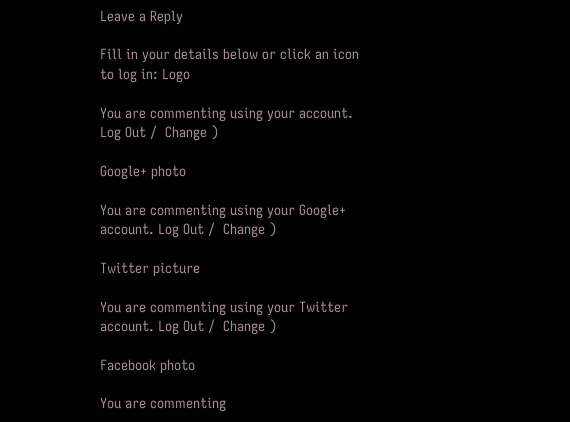Leave a Reply

Fill in your details below or click an icon to log in: Logo

You are commenting using your account. Log Out /  Change )

Google+ photo

You are commenting using your Google+ account. Log Out /  Change )

Twitter picture

You are commenting using your Twitter account. Log Out /  Change )

Facebook photo

You are commenting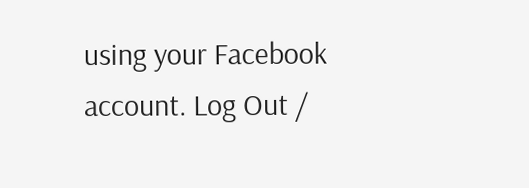using your Facebook account. Log Out /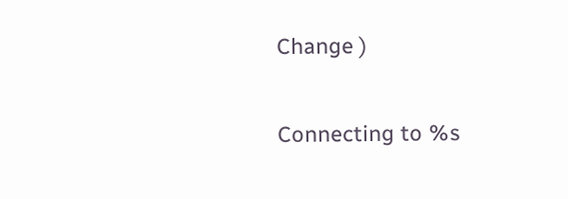Change )


Connecting to %s